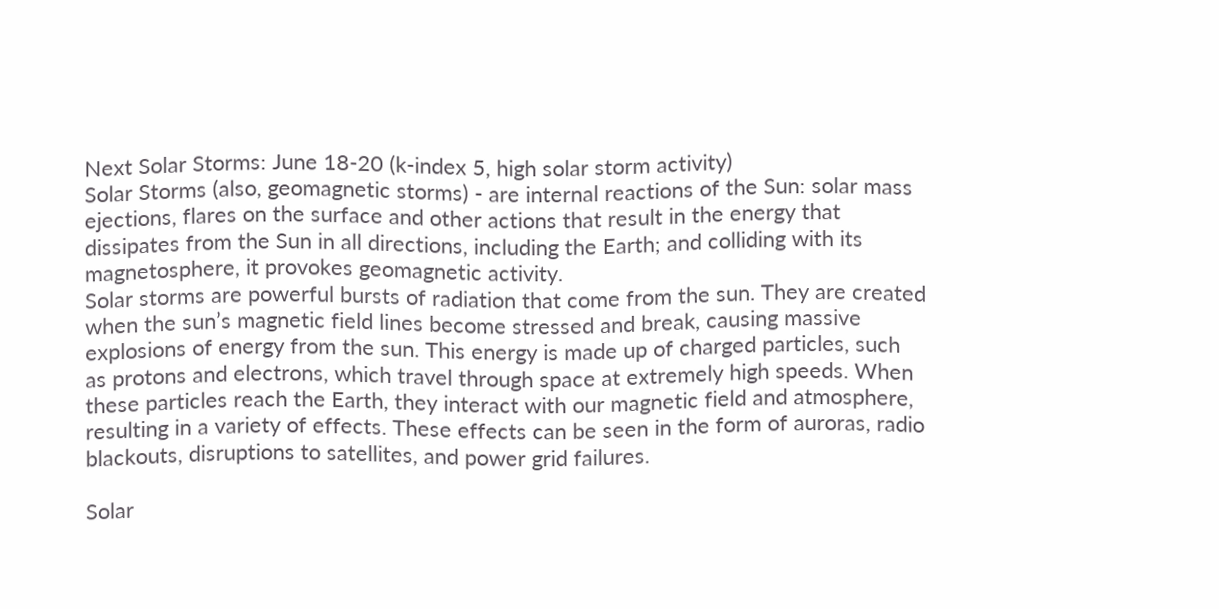Next Solar Storms: June 18-20 (k-index 5, high solar storm activity)
Solar Storms (also, geomagnetic storms) - are internal reactions of the Sun: solar mass ejections, flares on the surface and other actions that result in the energy that dissipates from the Sun in all directions, including the Earth; and colliding with its magnetosphere, it provokes geomagnetic activity.
Solar storms are powerful bursts of radiation that come from the sun. They are created when the sun’s magnetic field lines become stressed and break, causing massive explosions of energy from the sun. This energy is made up of charged particles, such as protons and electrons, which travel through space at extremely high speeds. When these particles reach the Earth, they interact with our magnetic field and atmosphere, resulting in a variety of effects. These effects can be seen in the form of auroras, radio blackouts, disruptions to satellites, and power grid failures.

Solar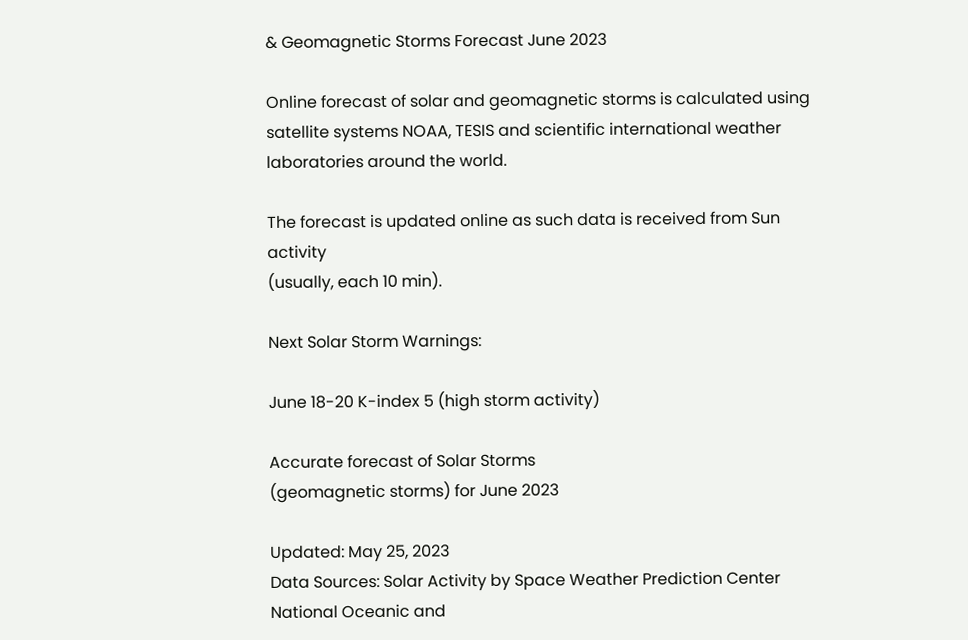& Geomagnetic Storms Forecast June 2023

Online forecast of solar and geomagnetic storms is calculated using satellite systems NOAA, TESIS and scientific international weather laboratories around the world.

The forecast is updated online as such data is received from Sun activity
(usually, each 10 min).

Next Solar Storm Warnings:

June 18-20 K-index 5 (high storm activity)

Accurate forecast of Solar Storms
(geomagnetic storms) for June 2023

Updated: May 25, 2023
Data Sources: Solar Activity by Space Weather Prediction Center National Oceanic and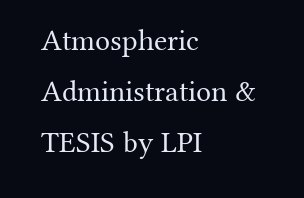Atmospheric Administration & TESIS by LPI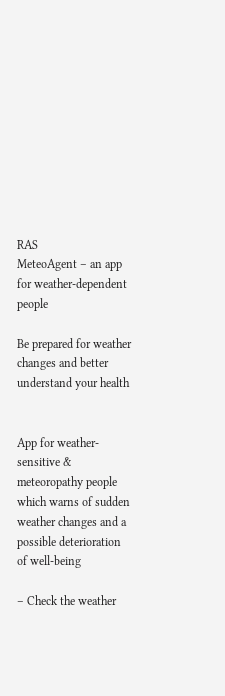RAS
MeteoAgent – an app for weather-dependent people

Be prepared for weather changes and better understand your health


App for weather-sensitive & meteoropathy people which warns of sudden weather changes and a possible deterioration of well-being

– Check the weather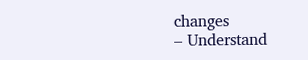changes
– Understand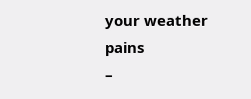your weather pains
–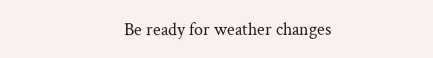Be ready for weather changes